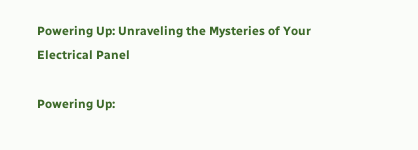Powering Up: Unraveling the Mysteries of Your Electrical Panel

Powering Up: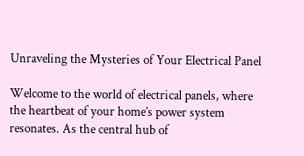Unraveling the Mysteries of Your Electrical Panel

Welcome to the world of electrical panels, where the heartbeat of your home’s power system resonates. As the central hub of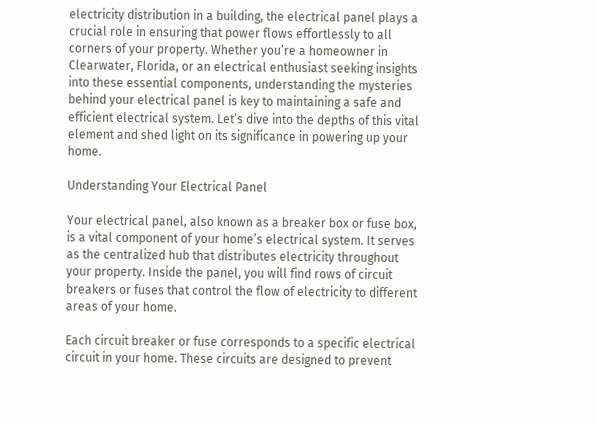electricity distribution in a building, the electrical panel plays a crucial role in ensuring that power flows effortlessly to all corners of your property. Whether you’re a homeowner in Clearwater, Florida, or an electrical enthusiast seeking insights into these essential components, understanding the mysteries behind your electrical panel is key to maintaining a safe and efficient electrical system. Let’s dive into the depths of this vital element and shed light on its significance in powering up your home.

Understanding Your Electrical Panel

Your electrical panel, also known as a breaker box or fuse box, is a vital component of your home’s electrical system. It serves as the centralized hub that distributes electricity throughout your property. Inside the panel, you will find rows of circuit breakers or fuses that control the flow of electricity to different areas of your home.

Each circuit breaker or fuse corresponds to a specific electrical circuit in your home. These circuits are designed to prevent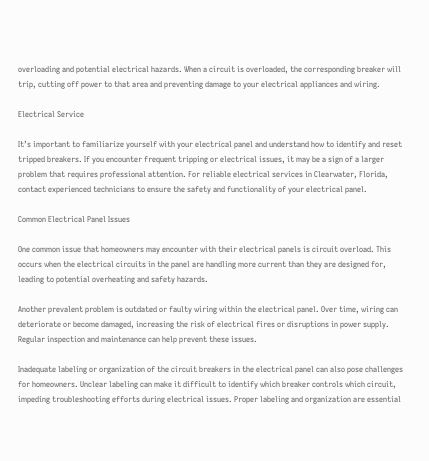overloading and potential electrical hazards. When a circuit is overloaded, the corresponding breaker will trip, cutting off power to that area and preventing damage to your electrical appliances and wiring.

Electrical Service

It’s important to familiarize yourself with your electrical panel and understand how to identify and reset tripped breakers. If you encounter frequent tripping or electrical issues, it may be a sign of a larger problem that requires professional attention. For reliable electrical services in Clearwater, Florida, contact experienced technicians to ensure the safety and functionality of your electrical panel.

Common Electrical Panel Issues

One common issue that homeowners may encounter with their electrical panels is circuit overload. This occurs when the electrical circuits in the panel are handling more current than they are designed for, leading to potential overheating and safety hazards.

Another prevalent problem is outdated or faulty wiring within the electrical panel. Over time, wiring can deteriorate or become damaged, increasing the risk of electrical fires or disruptions in power supply. Regular inspection and maintenance can help prevent these issues.

Inadequate labeling or organization of the circuit breakers in the electrical panel can also pose challenges for homeowners. Unclear labeling can make it difficult to identify which breaker controls which circuit, impeding troubleshooting efforts during electrical issues. Proper labeling and organization are essential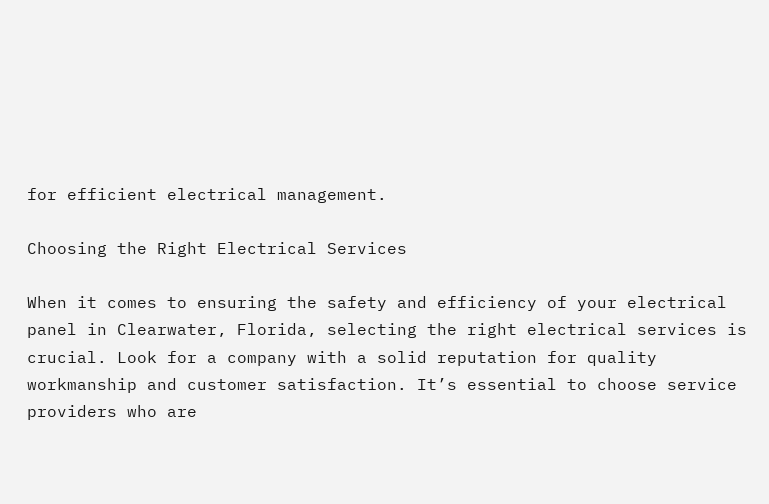for efficient electrical management.

Choosing the Right Electrical Services

When it comes to ensuring the safety and efficiency of your electrical panel in Clearwater, Florida, selecting the right electrical services is crucial. Look for a company with a solid reputation for quality workmanship and customer satisfaction. It’s essential to choose service providers who are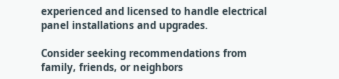experienced and licensed to handle electrical panel installations and upgrades.

Consider seeking recommendations from family, friends, or neighbors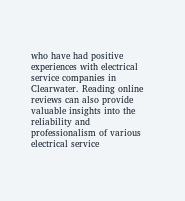who have had positive experiences with electrical service companies in Clearwater. Reading online reviews can also provide valuable insights into the reliability and professionalism of various electrical service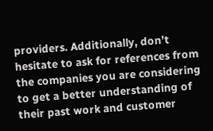providers. Additionally, don’t hesitate to ask for references from the companies you are considering to get a better understanding of their past work and customer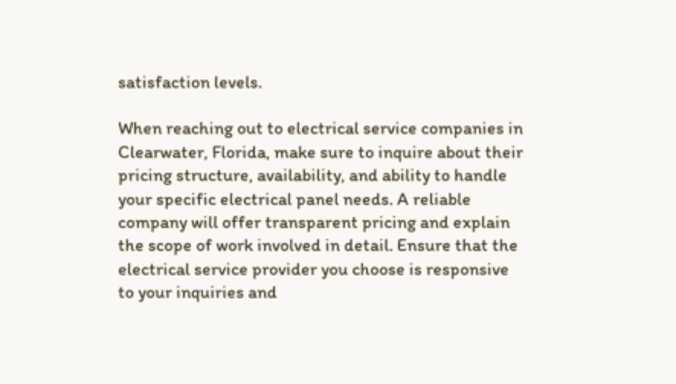satisfaction levels.

When reaching out to electrical service companies in Clearwater, Florida, make sure to inquire about their pricing structure, availability, and ability to handle your specific electrical panel needs. A reliable company will offer transparent pricing and explain the scope of work involved in detail. Ensure that the electrical service provider you choose is responsive to your inquiries and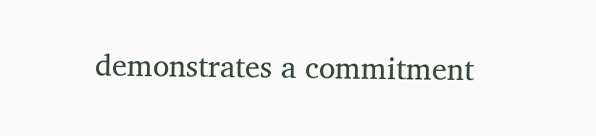demonstrates a commitment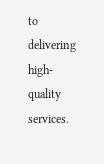to delivering high-quality services.